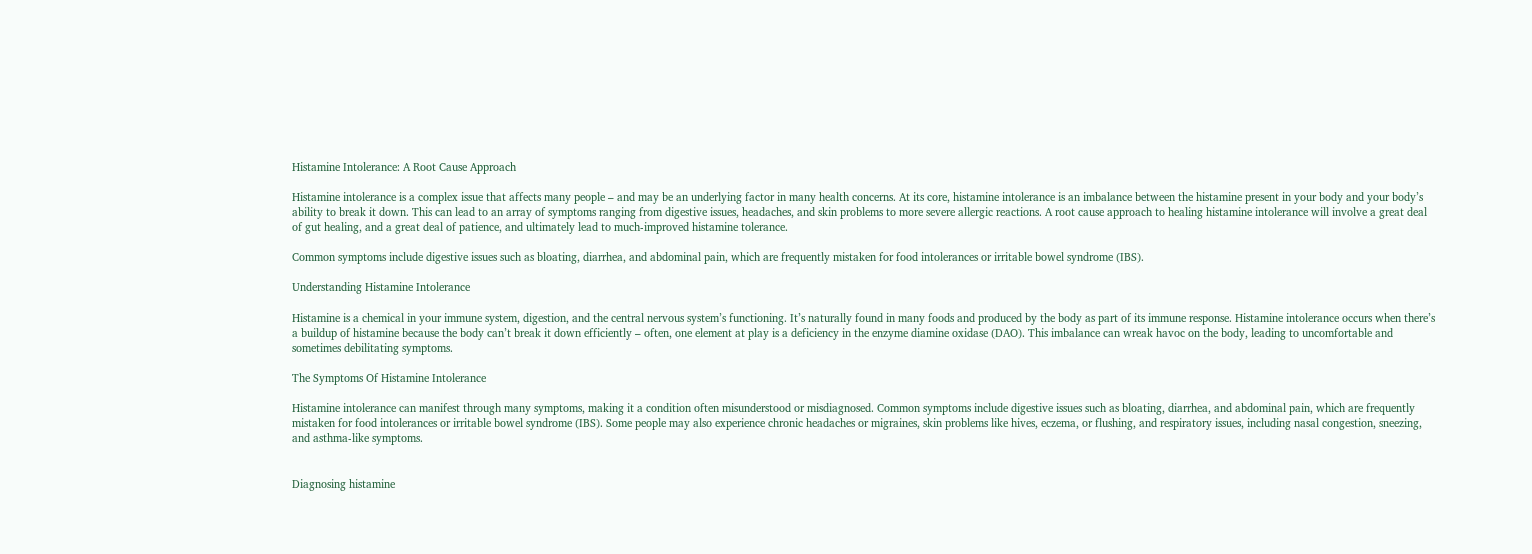Histamine Intolerance: A Root Cause Approach

Histamine intolerance is a complex issue that affects many people – and may be an underlying factor in many health concerns. At its core, histamine intolerance is an imbalance between the histamine present in your body and your body’s ability to break it down. This can lead to an array of symptoms ranging from digestive issues, headaches, and skin problems to more severe allergic reactions. A root cause approach to healing histamine intolerance will involve a great deal of gut healing, and a great deal of patience, and ultimately lead to much-improved histamine tolerance.

Common symptoms include digestive issues such as bloating, diarrhea, and abdominal pain, which are frequently mistaken for food intolerances or irritable bowel syndrome (IBS).

Understanding Histamine Intolerance

Histamine is a chemical in your immune system, digestion, and the central nervous system’s functioning. It’s naturally found in many foods and produced by the body as part of its immune response. Histamine intolerance occurs when there’s a buildup of histamine because the body can’t break it down efficiently – often, one element at play is a deficiency in the enzyme diamine oxidase (DAO). This imbalance can wreak havoc on the body, leading to uncomfortable and sometimes debilitating symptoms.

The Symptoms Of Histamine Intolerance

Histamine intolerance can manifest through many symptoms, making it a condition often misunderstood or misdiagnosed. Common symptoms include digestive issues such as bloating, diarrhea, and abdominal pain, which are frequently mistaken for food intolerances or irritable bowel syndrome (IBS). Some people may also experience chronic headaches or migraines, skin problems like hives, eczema, or flushing, and respiratory issues, including nasal congestion, sneezing, and asthma-like symptoms.


Diagnosing histamine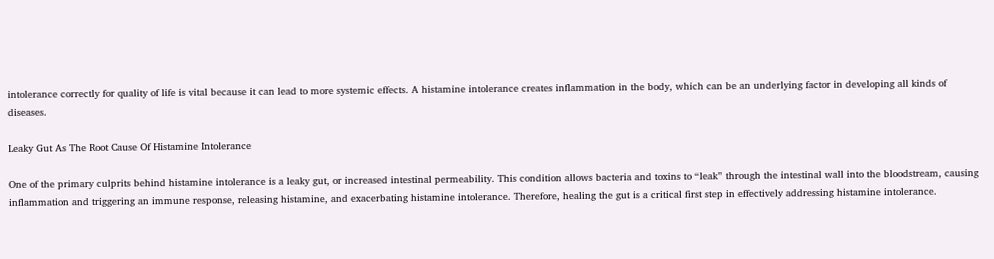intolerance correctly for quality of life is vital because it can lead to more systemic effects. A histamine intolerance creates inflammation in the body, which can be an underlying factor in developing all kinds of diseases.

Leaky Gut As The Root Cause Of Histamine Intolerance

One of the primary culprits behind histamine intolerance is a leaky gut, or increased intestinal permeability. This condition allows bacteria and toxins to “leak” through the intestinal wall into the bloodstream, causing inflammation and triggering an immune response, releasing histamine, and exacerbating histamine intolerance. Therefore, healing the gut is a critical first step in effectively addressing histamine intolerance.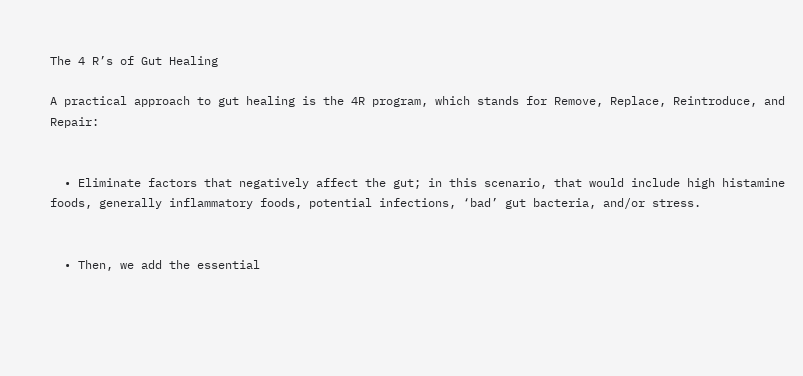The 4 R’s of Gut Healing

A practical approach to gut healing is the 4R program, which stands for Remove, Replace, Reintroduce, and Repair:


  • Eliminate factors that negatively affect the gut; in this scenario, that would include high histamine foods, generally inflammatory foods, potential infections, ‘bad’ gut bacteria, and/or stress.


  • Then, we add the essential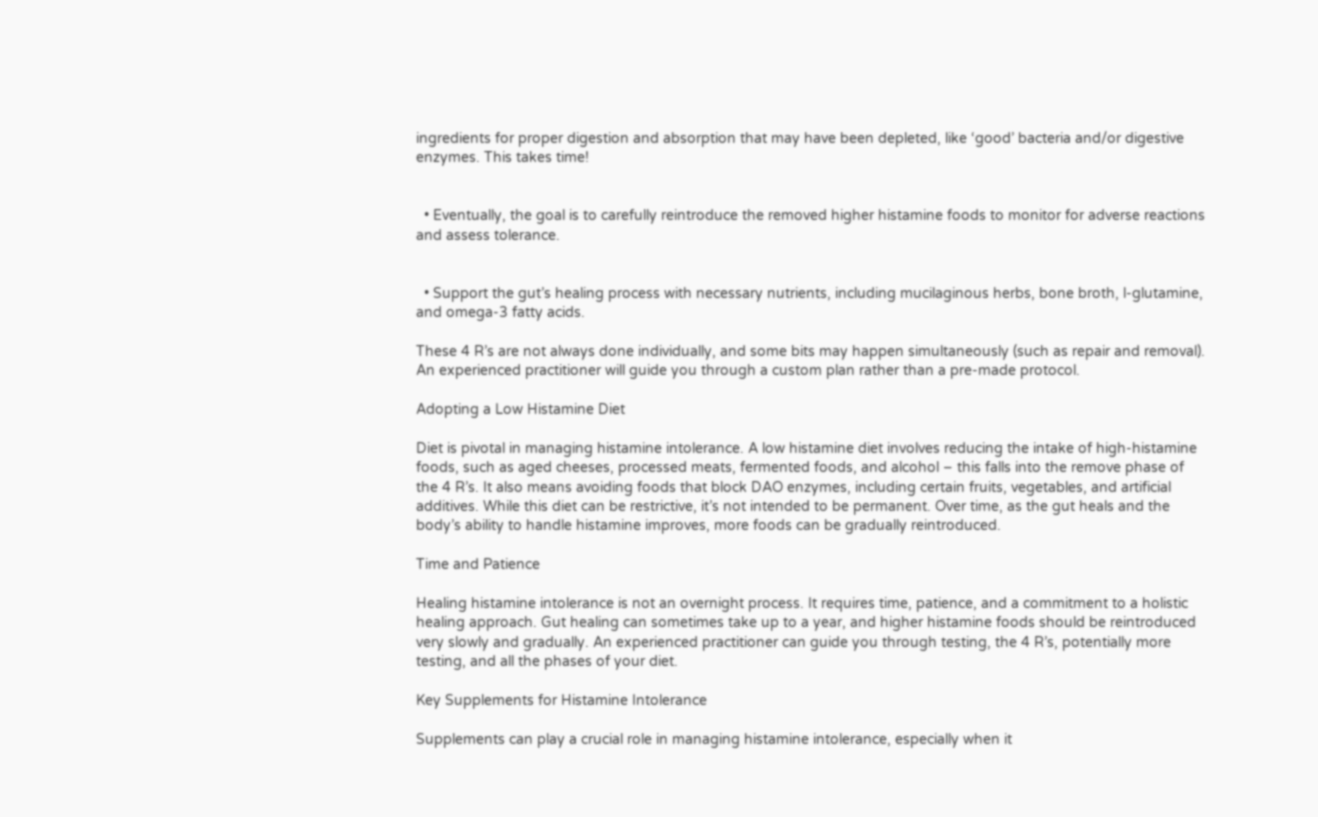ingredients for proper digestion and absorption that may have been depleted, like ‘good’ bacteria and/or digestive enzymes. This takes time!


  • Eventually, the goal is to carefully reintroduce the removed higher histamine foods to monitor for adverse reactions and assess tolerance.


  • Support the gut’s healing process with necessary nutrients, including mucilaginous herbs, bone broth, l-glutamine, and omega-3 fatty acids.

These 4 R’s are not always done individually, and some bits may happen simultaneously (such as repair and removal). An experienced practitioner will guide you through a custom plan rather than a pre-made protocol.

Adopting a Low Histamine Diet

Diet is pivotal in managing histamine intolerance. A low histamine diet involves reducing the intake of high-histamine foods, such as aged cheeses, processed meats, fermented foods, and alcohol – this falls into the remove phase of the 4 R’s. It also means avoiding foods that block DAO enzymes, including certain fruits, vegetables, and artificial additives. While this diet can be restrictive, it’s not intended to be permanent. Over time, as the gut heals and the body’s ability to handle histamine improves, more foods can be gradually reintroduced.

Time and Patience

Healing histamine intolerance is not an overnight process. It requires time, patience, and a commitment to a holistic healing approach. Gut healing can sometimes take up to a year, and higher histamine foods should be reintroduced very slowly and gradually. An experienced practitioner can guide you through testing, the 4 R’s, potentially more testing, and all the phases of your diet.

Key Supplements for Histamine Intolerance

Supplements can play a crucial role in managing histamine intolerance, especially when it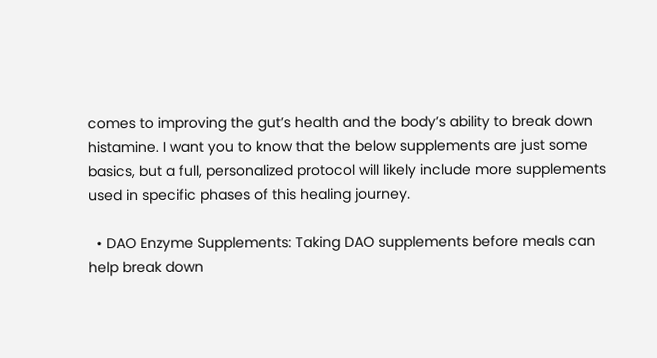comes to improving the gut’s health and the body’s ability to break down histamine. I want you to know that the below supplements are just some basics, but a full, personalized protocol will likely include more supplements used in specific phases of this healing journey.

  • DAO Enzyme Supplements: Taking DAO supplements before meals can help break down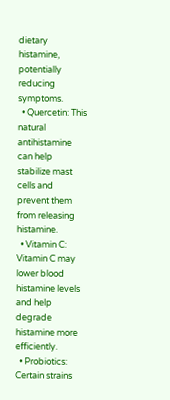dietary histamine, potentially reducing symptoms.
  • Quercetin: This natural antihistamine can help stabilize mast cells and prevent them from releasing histamine.
  • Vitamin C: Vitamin C may lower blood histamine levels and help degrade histamine more efficiently.
  • Probiotics: Certain strains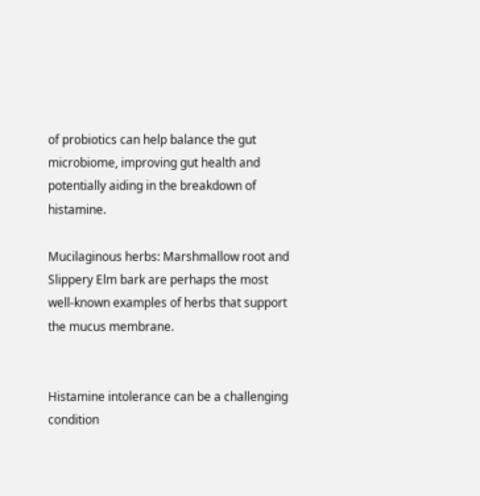of probiotics can help balance the gut microbiome, improving gut health and potentially aiding in the breakdown of histamine.

Mucilaginous herbs: Marshmallow root and Slippery Elm bark are perhaps the most well-known examples of herbs that support the mucus membrane.


Histamine intolerance can be a challenging condition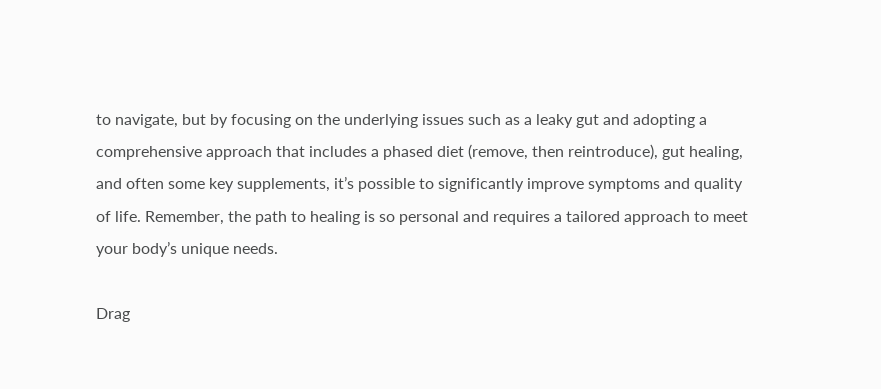to navigate, but by focusing on the underlying issues such as a leaky gut and adopting a comprehensive approach that includes a phased diet (remove, then reintroduce), gut healing, and often some key supplements, it’s possible to significantly improve symptoms and quality of life. Remember, the path to healing is so personal and requires a tailored approach to meet your body’s unique needs.

Drag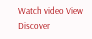Watch video View Discover